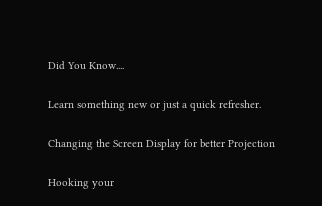Did You Know....

Learn something new or just a quick refresher.

Changing the Screen Display for better Projection

Hooking your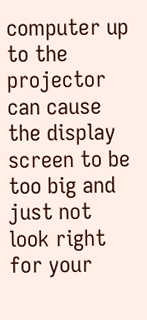computer up to the projector can cause the display screen to be too big and just not look right for your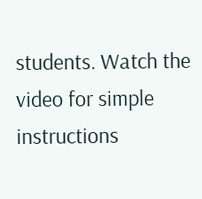students. Watch the video for simple instructions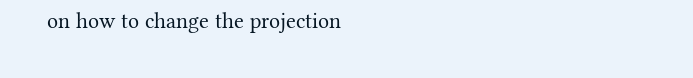on how to change the projection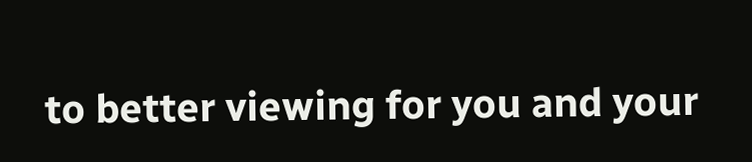to better viewing for you and your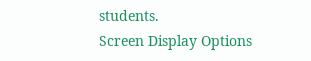students.
Screen Display Options